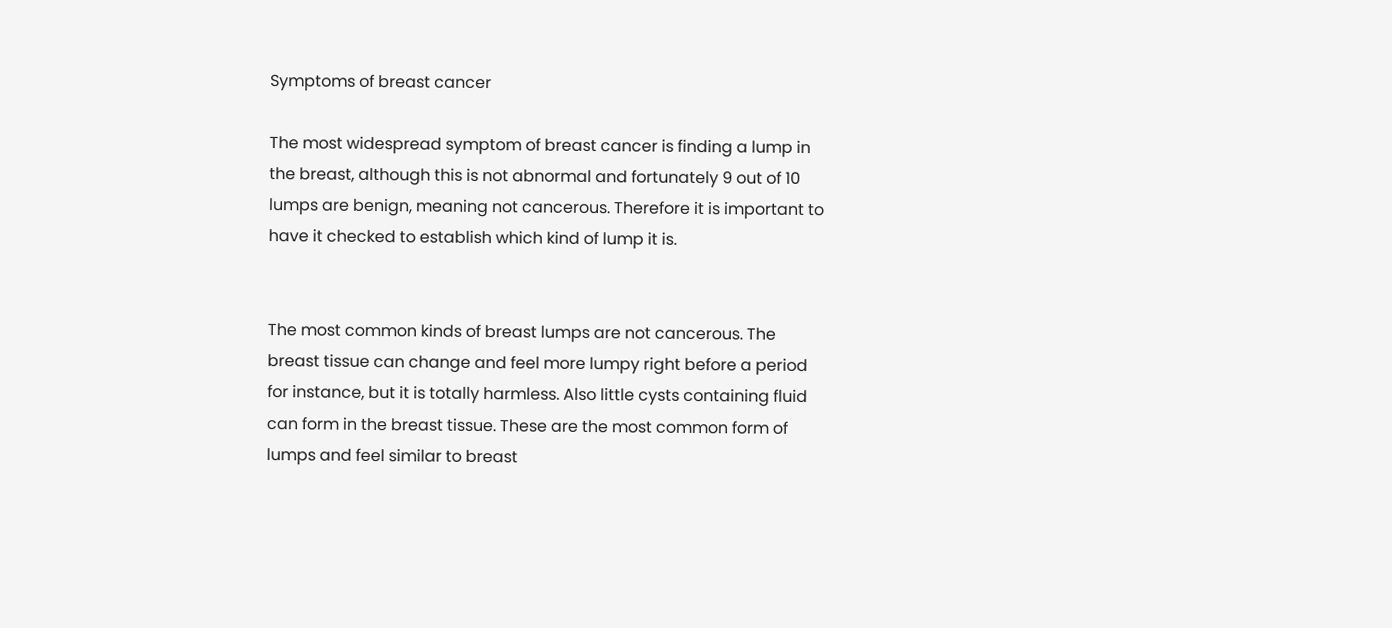Symptoms of breast cancer

The most widespread symptom of breast cancer is finding a lump in the breast, although this is not abnormal and fortunately 9 out of 10 lumps are benign, meaning not cancerous. Therefore it is important to have it checked to establish which kind of lump it is.


The most common kinds of breast lumps are not cancerous. The breast tissue can change and feel more lumpy right before a period for instance, but it is totally harmless. Also little cysts containing fluid can form in the breast tissue. These are the most common form of lumps and feel similar to breast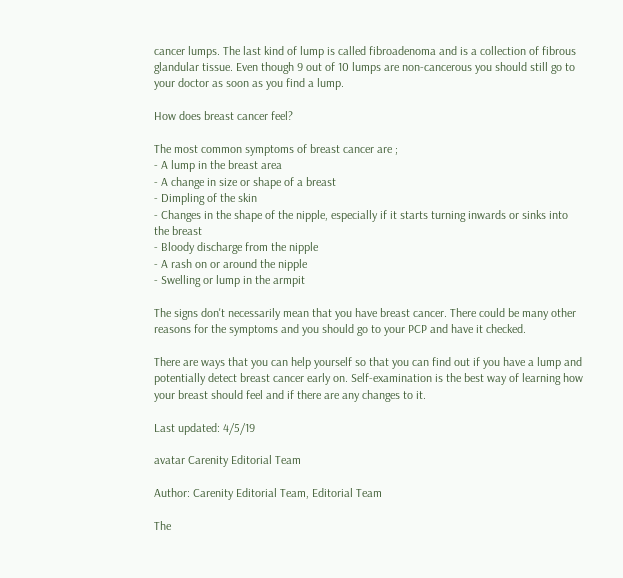cancer lumps. The last kind of lump is called fibroadenoma and is a collection of fibrous glandular tissue. Even though 9 out of 10 lumps are non-cancerous you should still go to your doctor as soon as you find a lump.

How does breast cancer feel?

The most common symptoms of breast cancer are ;
- A lump in the breast area
- A change in size or shape of a breast
- Dimpling of the skin
- Changes in the shape of the nipple, especially if it starts turning inwards or sinks into the breast
- Bloody discharge from the nipple
- A rash on or around the nipple
- Swelling or lump in the armpit

The signs don't necessarily mean that you have breast cancer. There could be many other reasons for the symptoms and you should go to your PCP and have it checked.

There are ways that you can help yourself so that you can find out if you have a lump and potentially detect breast cancer early on. Self-examination is the best way of learning how your breast should feel and if there are any changes to it.

Last updated: 4/5/19

avatar Carenity Editorial Team

Author: Carenity Editorial Team, Editorial Team

The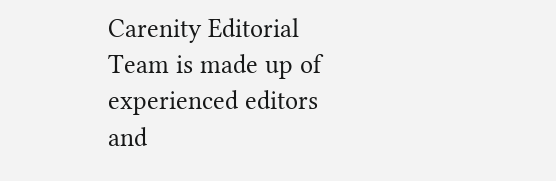Carenity Editorial Team is made up of experienced editors and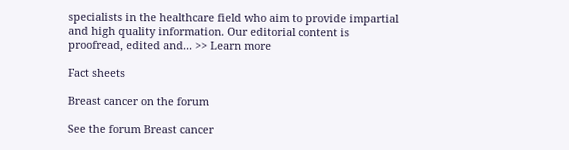specialists in the healthcare field who aim to provide impartial and high quality information. Our editorial content is proofread, edited and... >> Learn more

Fact sheets

Breast cancer on the forum

See the forum Breast cancer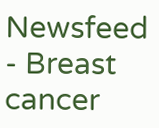Newsfeed - Breast cancer